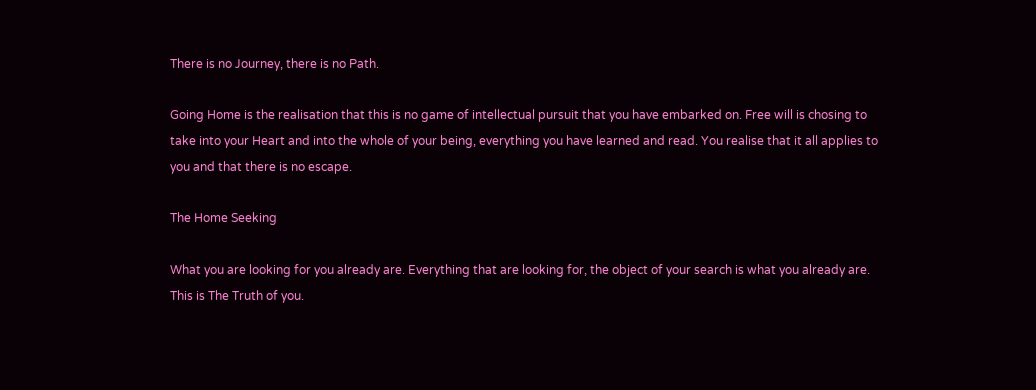There is no Journey, there is no Path.

Going Home is the realisation that this is no game of intellectual pursuit that you have embarked on. Free will is chosing to take into your Heart and into the whole of your being, everything you have learned and read. You realise that it all applies to you and that there is no escape.

The Home Seeking

What you are looking for you already are. Everything that are looking for, the object of your search is what you already are. This is The Truth of you.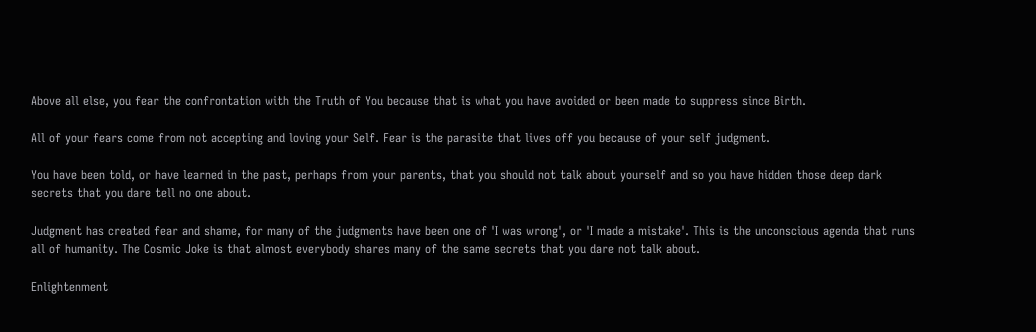Above all else, you fear the confrontation with the Truth of You because that is what you have avoided or been made to suppress since Birth.

All of your fears come from not accepting and loving your Self. Fear is the parasite that lives off you because of your self judgment.

You have been told, or have learned in the past, perhaps from your parents, that you should not talk about yourself and so you have hidden those deep dark secrets that you dare tell no one about.

Judgment has created fear and shame, for many of the judgments have been one of 'I was wrong', or 'I made a mistake'. This is the unconscious agenda that runs all of humanity. The Cosmic Joke is that almost everybody shares many of the same secrets that you dare not talk about.

Enlightenment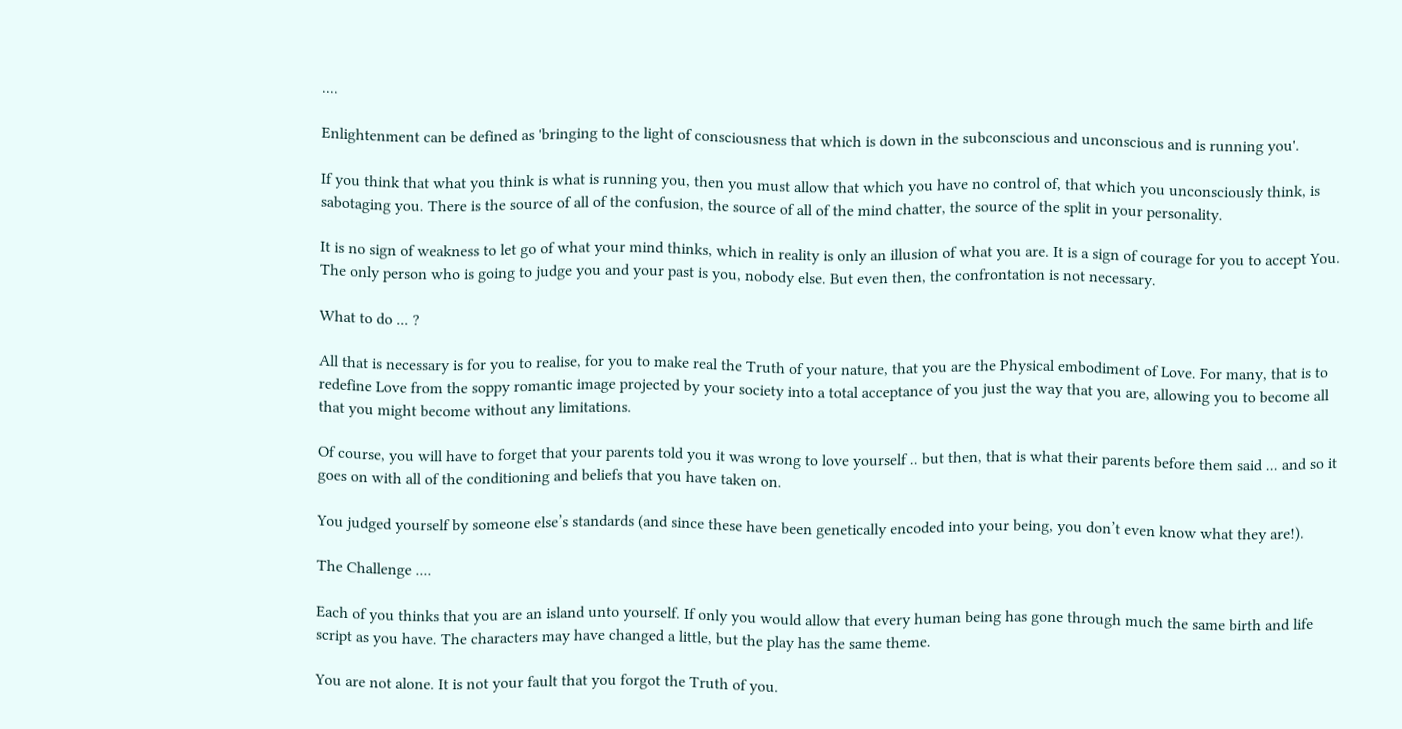....

Enlightenment can be defined as 'bringing to the light of consciousness that which is down in the subconscious and unconscious and is running you'.

If you think that what you think is what is running you, then you must allow that which you have no control of, that which you unconsciously think, is sabotaging you. There is the source of all of the confusion, the source of all of the mind chatter, the source of the split in your personality.

It is no sign of weakness to let go of what your mind thinks, which in reality is only an illusion of what you are. It is a sign of courage for you to accept You. The only person who is going to judge you and your past is you, nobody else. But even then, the confrontation is not necessary.

What to do ... ?

All that is necessary is for you to realise, for you to make real the Truth of your nature, that you are the Physical embodiment of Love. For many, that is to redefine Love from the soppy romantic image projected by your society into a total acceptance of you just the way that you are, allowing you to become all that you might become without any limitations.

Of course, you will have to forget that your parents told you it was wrong to love yourself .. but then, that is what their parents before them said ... and so it goes on with all of the conditioning and beliefs that you have taken on.

You judged yourself by someone else’s standards (and since these have been genetically encoded into your being, you don’t even know what they are!).

The Challenge ....

Each of you thinks that you are an island unto yourself. If only you would allow that every human being has gone through much the same birth and life script as you have. The characters may have changed a little, but the play has the same theme.

You are not alone. It is not your fault that you forgot the Truth of you.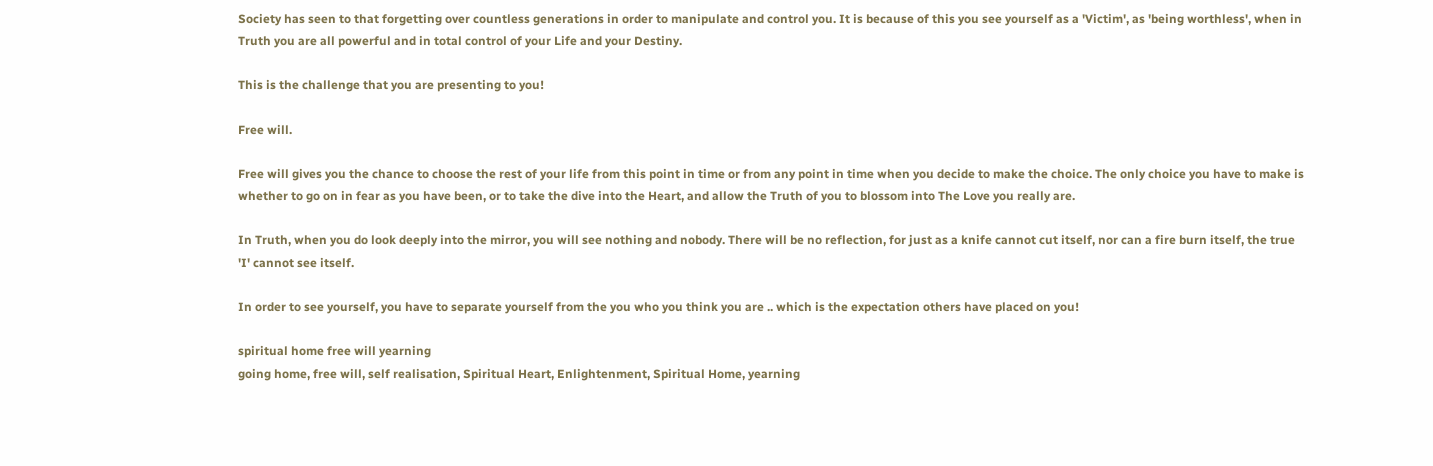Society has seen to that forgetting over countless generations in order to manipulate and control you. It is because of this you see yourself as a 'Victim', as 'being worthless', when in Truth you are all powerful and in total control of your Life and your Destiny.

This is the challenge that you are presenting to you!

Free will.

Free will gives you the chance to choose the rest of your life from this point in time or from any point in time when you decide to make the choice. The only choice you have to make is whether to go on in fear as you have been, or to take the dive into the Heart, and allow the Truth of you to blossom into The Love you really are.

In Truth, when you do look deeply into the mirror, you will see nothing and nobody. There will be no reflection, for just as a knife cannot cut itself, nor can a fire burn itself, the true 'I' cannot see itself.

In order to see yourself, you have to separate yourself from the you who you think you are .. which is the expectation others have placed on you!

spiritual home free will yearning
going home, free will, self realisation, Spiritual Heart, Enlightenment, Spiritual Home, yearning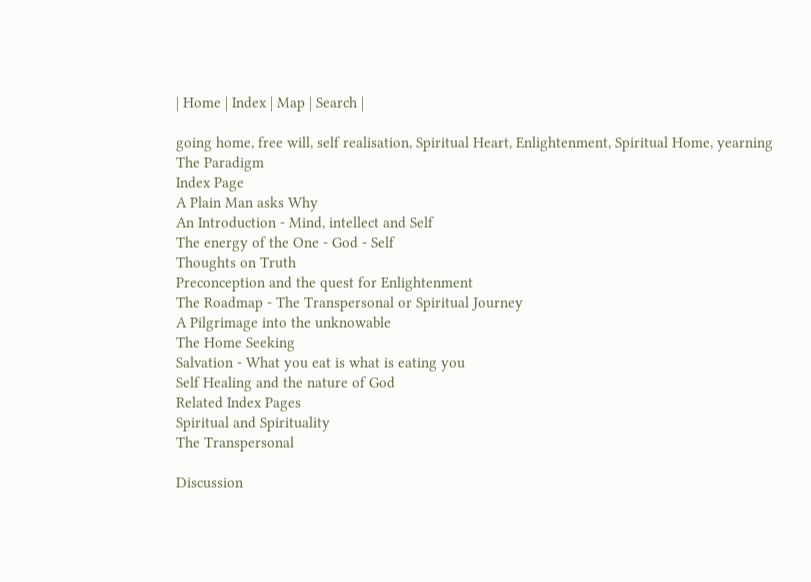| Home | Index | Map | Search |

going home, free will, self realisation, Spiritual Heart, Enlightenment, Spiritual Home, yearning
The Paradigm
Index Page
A Plain Man asks Why
An Introduction - Mind, intellect and Self
The energy of the One - God - Self
Thoughts on Truth
Preconception and the quest for Enlightenment
The Roadmap - The Transpersonal or Spiritual Journey
A Pilgrimage into the unknowable
The Home Seeking
Salvation - What you eat is what is eating you
Self Healing and the nature of God
Related Index Pages
Spiritual and Spirituality
The Transpersonal

Discussion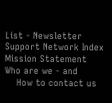List - Newsletter
Support Network Index
Mission Statement
Who are we - and
    How to contact us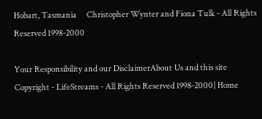Hobart, Tasmania     Christopher Wynter and Fiona Tulk - All Rights Reserved 1998-2000

Your Responsibility and our DisclaimerAbout Us and this site
Copyright - LifeStreams - All Rights Reserved 1998-2000| Home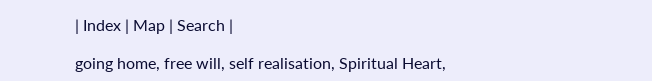| Index | Map | Search |

going home, free will, self realisation, Spiritual Heart,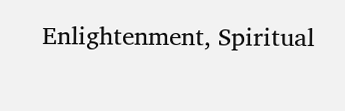Enlightenment, Spiritual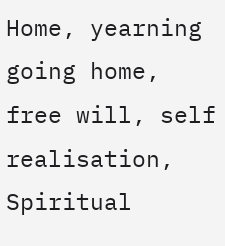Home, yearning
going home, free will, self realisation, Spiritual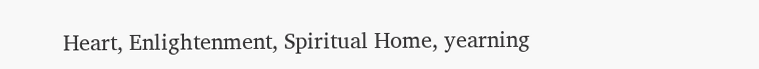Heart, Enlightenment, Spiritual Home, yearning